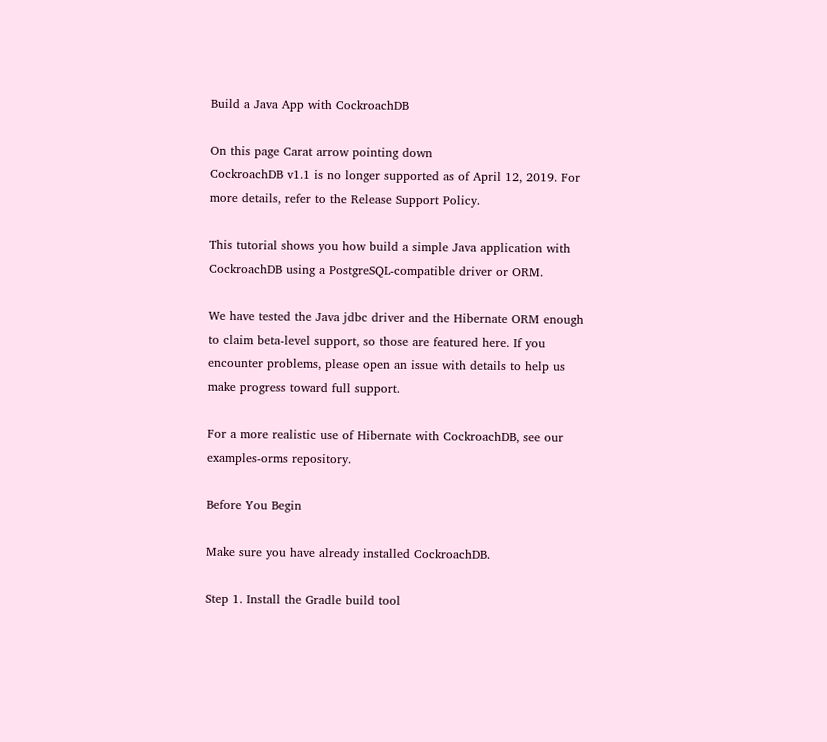Build a Java App with CockroachDB

On this page Carat arrow pointing down
CockroachDB v1.1 is no longer supported as of April 12, 2019. For more details, refer to the Release Support Policy.

This tutorial shows you how build a simple Java application with CockroachDB using a PostgreSQL-compatible driver or ORM.

We have tested the Java jdbc driver and the Hibernate ORM enough to claim beta-level support, so those are featured here. If you encounter problems, please open an issue with details to help us make progress toward full support.

For a more realistic use of Hibernate with CockroachDB, see our examples-orms repository.

Before You Begin

Make sure you have already installed CockroachDB.

Step 1. Install the Gradle build tool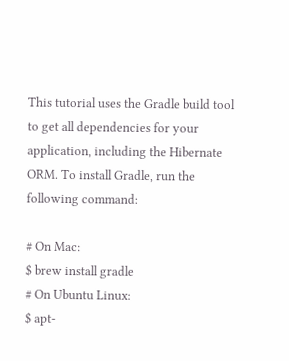This tutorial uses the Gradle build tool to get all dependencies for your application, including the Hibernate ORM. To install Gradle, run the following command:

# On Mac:
$ brew install gradle
# On Ubuntu Linux:
$ apt-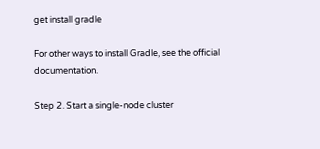get install gradle

For other ways to install Gradle, see the official documentation.

Step 2. Start a single-node cluster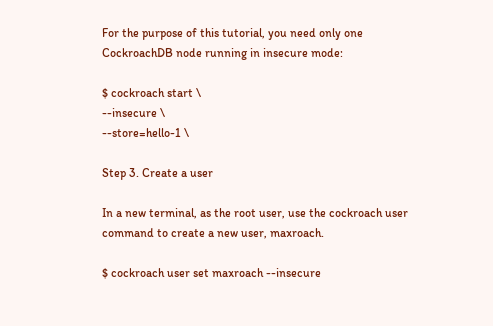For the purpose of this tutorial, you need only one CockroachDB node running in insecure mode:

$ cockroach start \
--insecure \
--store=hello-1 \

Step 3. Create a user

In a new terminal, as the root user, use the cockroach user command to create a new user, maxroach.

$ cockroach user set maxroach --insecure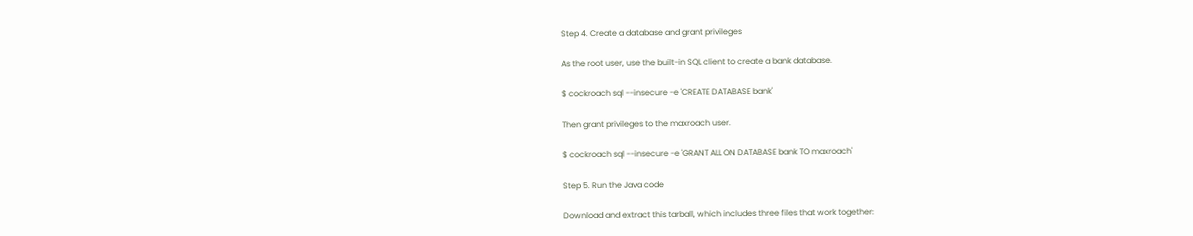Step 4. Create a database and grant privileges

As the root user, use the built-in SQL client to create a bank database.

$ cockroach sql --insecure -e 'CREATE DATABASE bank'

Then grant privileges to the maxroach user.

$ cockroach sql --insecure -e 'GRANT ALL ON DATABASE bank TO maxroach'

Step 5. Run the Java code

Download and extract this tarball, which includes three files that work together: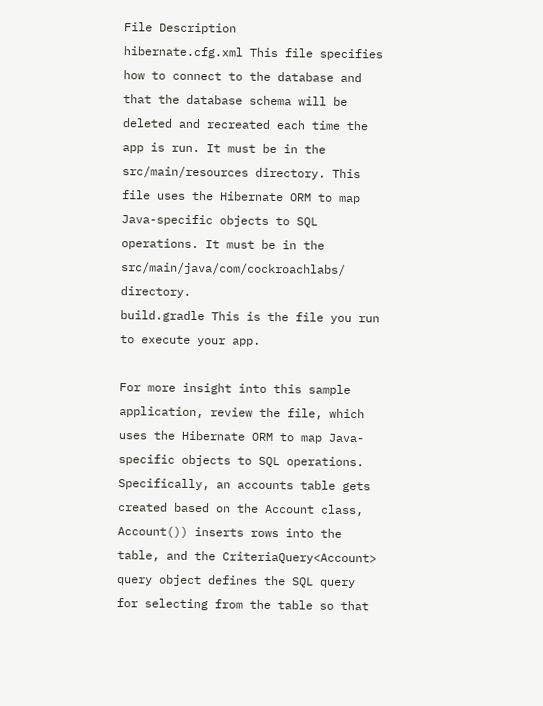File Description
hibernate.cfg.xml This file specifies how to connect to the database and that the database schema will be deleted and recreated each time the app is run. It must be in the src/main/resources directory. This file uses the Hibernate ORM to map Java-specific objects to SQL operations. It must be in the src/main/java/com/cockroachlabs/ directory.
build.gradle This is the file you run to execute your app.

For more insight into this sample application, review the file, which uses the Hibernate ORM to map Java-specific objects to SQL operations. Specifically, an accounts table gets created based on the Account class, Account()) inserts rows into the table, and the CriteriaQuery<Account> query object defines the SQL query for selecting from the table so that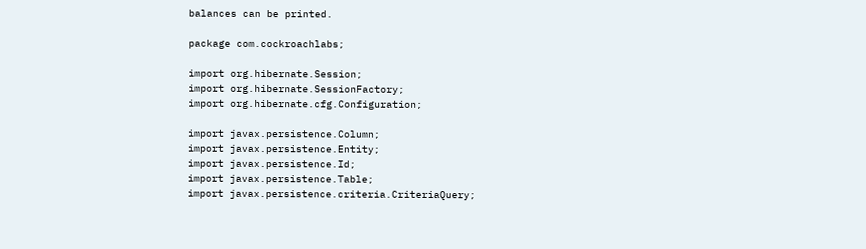balances can be printed.

package com.cockroachlabs;

import org.hibernate.Session;
import org.hibernate.SessionFactory;
import org.hibernate.cfg.Configuration;

import javax.persistence.Column;
import javax.persistence.Entity;
import javax.persistence.Id;
import javax.persistence.Table;
import javax.persistence.criteria.CriteriaQuery;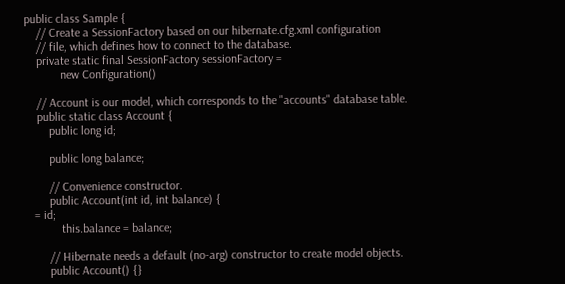public class Sample {
    // Create a SessionFactory based on our hibernate.cfg.xml configuration
    // file, which defines how to connect to the database.
    private static final SessionFactory sessionFactory =
            new Configuration()

    // Account is our model, which corresponds to the "accounts" database table.
    public static class Account {
        public long id;

        public long balance;

        // Convenience constructor.
        public Account(int id, int balance) {
   = id;
            this.balance = balance;

        // Hibernate needs a default (no-arg) constructor to create model objects.
        public Account() {}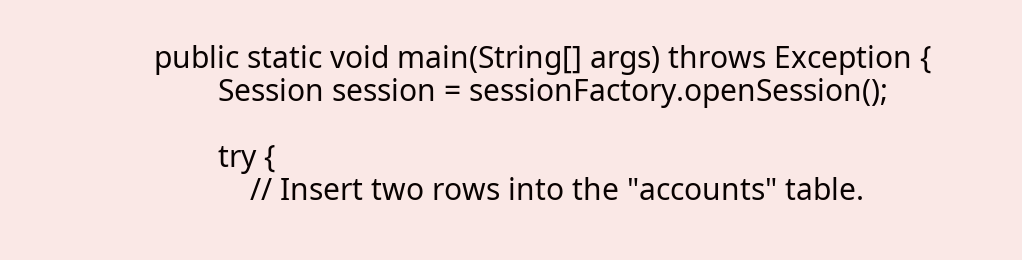public static void main(String[] args) throws Exception {
        Session session = sessionFactory.openSession();

        try {
            // Insert two rows into the "accounts" table.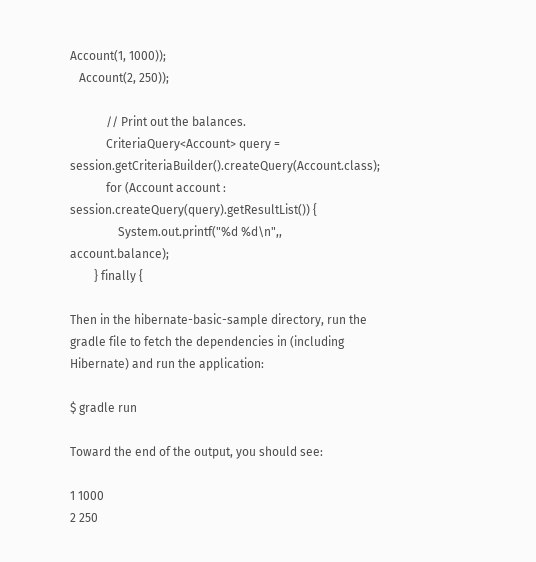Account(1, 1000));
   Account(2, 250));

            // Print out the balances.
            CriteriaQuery<Account> query = session.getCriteriaBuilder().createQuery(Account.class);
            for (Account account : session.createQuery(query).getResultList()) {
                System.out.printf("%d %d\n",, account.balance);
        } finally {

Then in the hibernate-basic-sample directory, run the gradle file to fetch the dependencies in (including Hibernate) and run the application:

$ gradle run

Toward the end of the output, you should see:

1 1000
2 250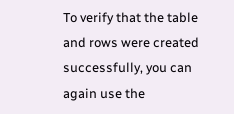To verify that the table and rows were created successfully, you can again use the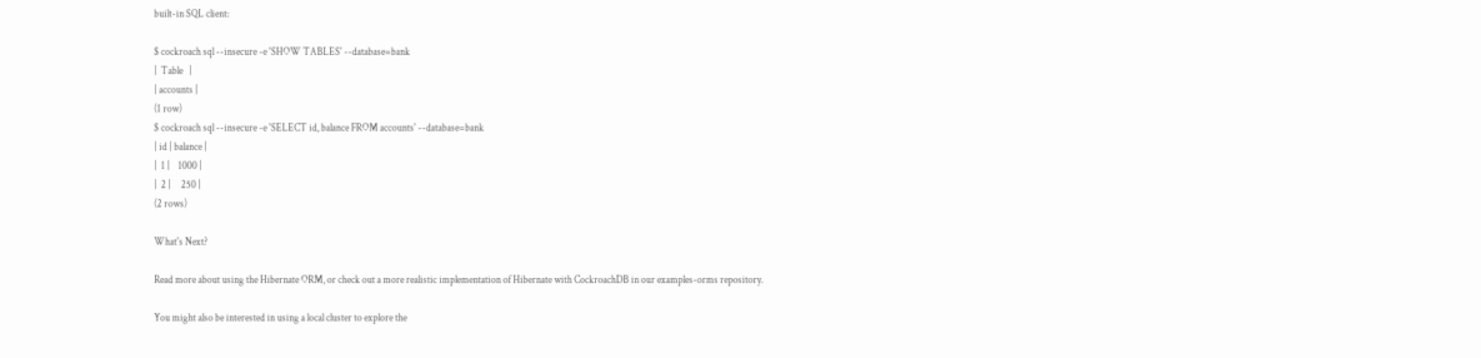built-in SQL client:

$ cockroach sql --insecure -e 'SHOW TABLES' --database=bank
|  Table   |
| accounts |
(1 row)
$ cockroach sql --insecure -e 'SELECT id, balance FROM accounts' --database=bank
| id | balance |
|  1 |    1000 |
|  2 |     250 |
(2 rows)

What's Next?

Read more about using the Hibernate ORM, or check out a more realistic implementation of Hibernate with CockroachDB in our examples-orms repository.

You might also be interested in using a local cluster to explore the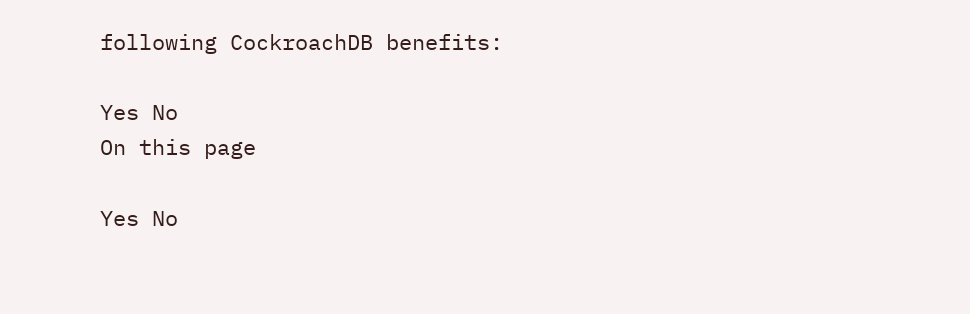following CockroachDB benefits:

Yes No
On this page

Yes No